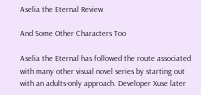Aselia the Eternal Review

And Some Other Characters Too

Aselia the Eternal has followed the route associated with many other visual novel series by starting out with an adults-only approach. Developer Xuse later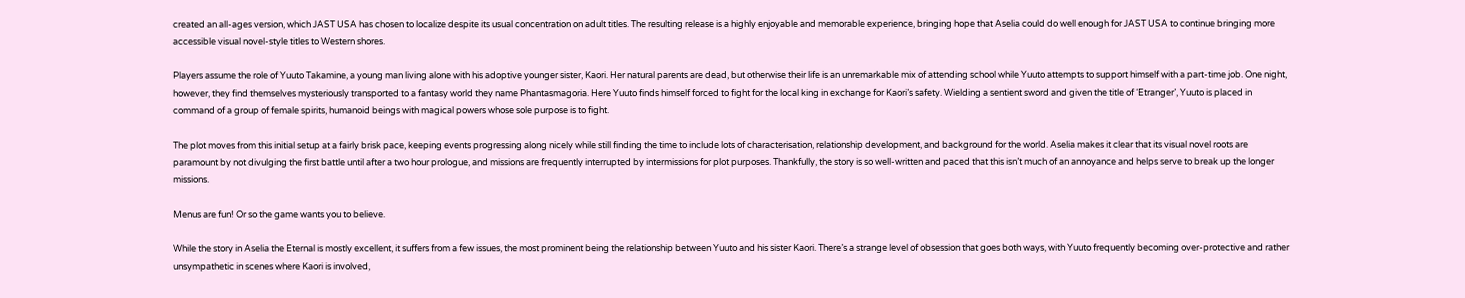created an all-ages version, which JAST USA has chosen to localize despite its usual concentration on adult titles. The resulting release is a highly enjoyable and memorable experience, bringing hope that Aselia could do well enough for JAST USA to continue bringing more accessible visual novel-style titles to Western shores.

Players assume the role of Yuuto Takamine, a young man living alone with his adoptive younger sister, Kaori. Her natural parents are dead, but otherwise their life is an unremarkable mix of attending school while Yuuto attempts to support himself with a part-time job. One night, however, they find themselves mysteriously transported to a fantasy world they name Phantasmagoria. Here Yuuto finds himself forced to fight for the local king in exchange for Kaori’s safety. Wielding a sentient sword and given the title of ‘Etranger’, Yuuto is placed in command of a group of female spirits, humanoid beings with magical powers whose sole purpose is to fight.

The plot moves from this initial setup at a fairly brisk pace, keeping events progressing along nicely while still finding the time to include lots of characterisation, relationship development, and background for the world. Aselia makes it clear that its visual novel roots are paramount by not divulging the first battle until after a two hour prologue, and missions are frequently interrupted by intermissions for plot purposes. Thankfully, the story is so well-written and paced that this isn’t much of an annoyance and helps serve to break up the longer missions.

Menus are fun! Or so the game wants you to believe.

While the story in Aselia the Eternal is mostly excellent, it suffers from a few issues, the most prominent being the relationship between Yuuto and his sister Kaori. There’s a strange level of obsession that goes both ways, with Yuuto frequently becoming over-protective and rather unsympathetic in scenes where Kaori is involved,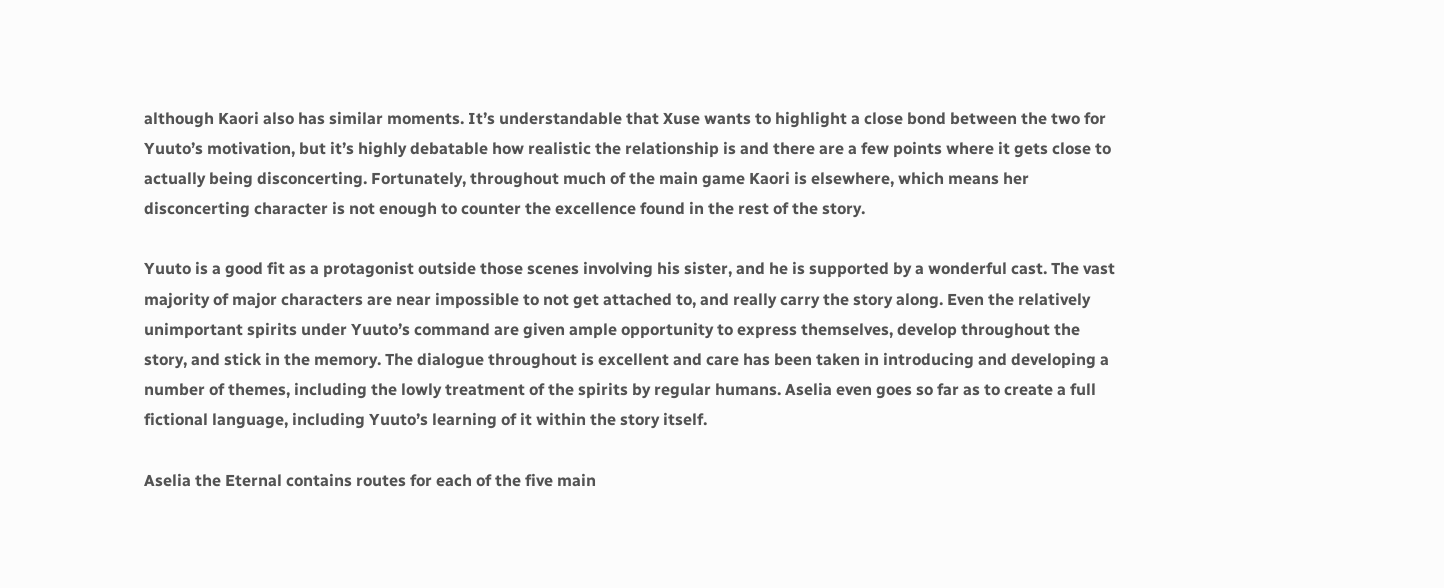although Kaori also has similar moments. It’s understandable that Xuse wants to highlight a close bond between the two for Yuuto’s motivation, but it’s highly debatable how realistic the relationship is and there are a few points where it gets close to actually being disconcerting. Fortunately, throughout much of the main game Kaori is elsewhere, which means her disconcerting character is not enough to counter the excellence found in the rest of the story.

Yuuto is a good fit as a protagonist outside those scenes involving his sister, and he is supported by a wonderful cast. The vast majority of major characters are near impossible to not get attached to, and really carry the story along. Even the relatively unimportant spirits under Yuuto’s command are given ample opportunity to express themselves, develop throughout the story, and stick in the memory. The dialogue throughout is excellent and care has been taken in introducing and developing a number of themes, including the lowly treatment of the spirits by regular humans. Aselia even goes so far as to create a full fictional language, including Yuuto’s learning of it within the story itself.

Aselia the Eternal contains routes for each of the five main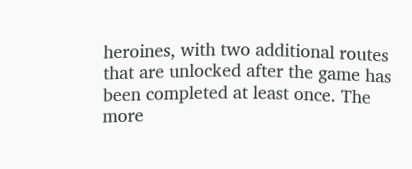heroines, with two additional routes that are unlocked after the game has been completed at least once. The more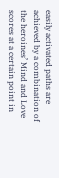easily activated paths are achieved by a combination of the heroines’ Mind and Love scores at a certain point in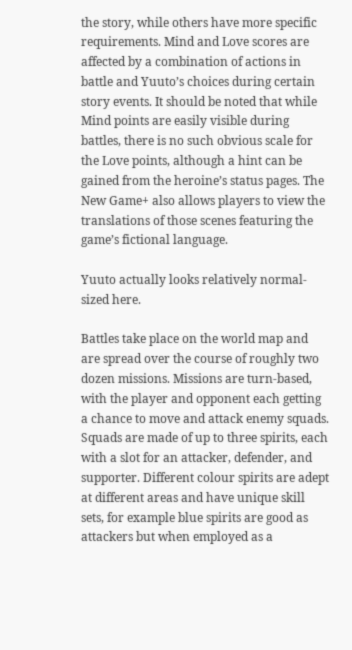the story, while others have more specific requirements. Mind and Love scores are affected by a combination of actions in battle and Yuuto’s choices during certain story events. It should be noted that while Mind points are easily visible during battles, there is no such obvious scale for the Love points, although a hint can be gained from the heroine’s status pages. The New Game+ also allows players to view the translations of those scenes featuring the game’s fictional language.

Yuuto actually looks relatively normal-sized here.

Battles take place on the world map and are spread over the course of roughly two dozen missions. Missions are turn-based, with the player and opponent each getting a chance to move and attack enemy squads. Squads are made of up to three spirits, each with a slot for an attacker, defender, and supporter. Different colour spirits are adept at different areas and have unique skill sets, for example blue spirits are good as attackers but when employed as a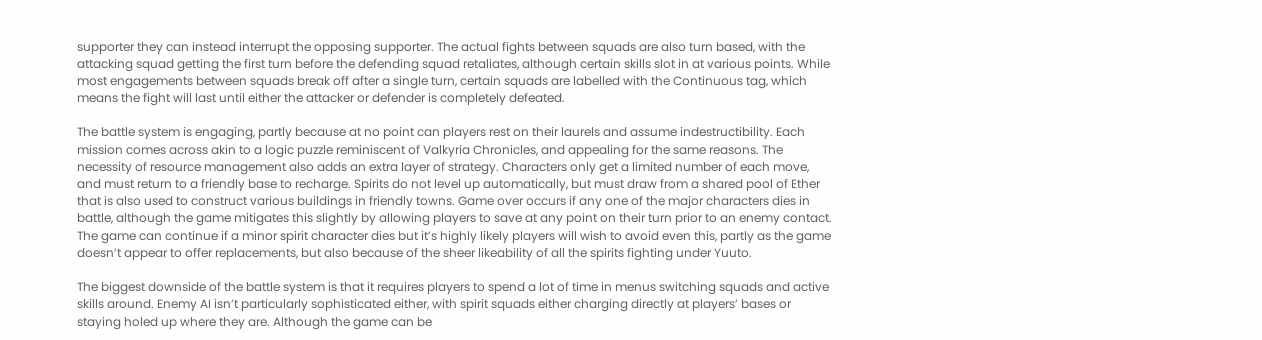supporter they can instead interrupt the opposing supporter. The actual fights between squads are also turn based, with the attacking squad getting the first turn before the defending squad retaliates, although certain skills slot in at various points. While most engagements between squads break off after a single turn, certain squads are labelled with the Continuous tag, which means the fight will last until either the attacker or defender is completely defeated.

The battle system is engaging, partly because at no point can players rest on their laurels and assume indestructibility. Each mission comes across akin to a logic puzzle reminiscent of Valkyria Chronicles, and appealing for the same reasons. The necessity of resource management also adds an extra layer of strategy. Characters only get a limited number of each move, and must return to a friendly base to recharge. Spirits do not level up automatically, but must draw from a shared pool of Ether that is also used to construct various buildings in friendly towns. Game over occurs if any one of the major characters dies in battle, although the game mitigates this slightly by allowing players to save at any point on their turn prior to an enemy contact. The game can continue if a minor spirit character dies but it’s highly likely players will wish to avoid even this, partly as the game doesn’t appear to offer replacements, but also because of the sheer likeability of all the spirits fighting under Yuuto.

The biggest downside of the battle system is that it requires players to spend a lot of time in menus switching squads and active skills around. Enemy AI isn’t particularly sophisticated either, with spirit squads either charging directly at players’ bases or staying holed up where they are. Although the game can be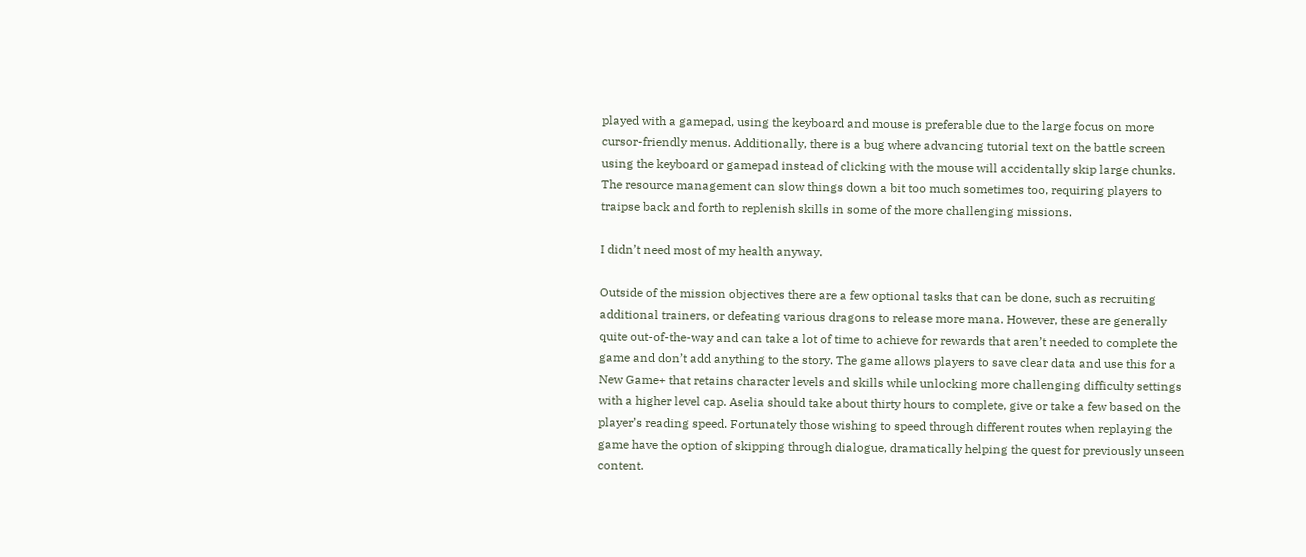played with a gamepad, using the keyboard and mouse is preferable due to the large focus on more cursor-friendly menus. Additionally, there is a bug where advancing tutorial text on the battle screen using the keyboard or gamepad instead of clicking with the mouse will accidentally skip large chunks. The resource management can slow things down a bit too much sometimes too, requiring players to traipse back and forth to replenish skills in some of the more challenging missions.

I didn’t need most of my health anyway.

Outside of the mission objectives there are a few optional tasks that can be done, such as recruiting additional trainers, or defeating various dragons to release more mana. However, these are generally quite out-of-the-way and can take a lot of time to achieve for rewards that aren’t needed to complete the game and don’t add anything to the story. The game allows players to save clear data and use this for a New Game+ that retains character levels and skills while unlocking more challenging difficulty settings with a higher level cap. Aselia should take about thirty hours to complete, give or take a few based on the player’s reading speed. Fortunately those wishing to speed through different routes when replaying the game have the option of skipping through dialogue, dramatically helping the quest for previously unseen content.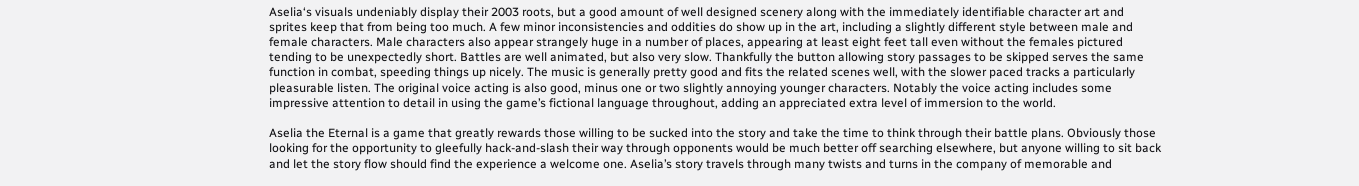Aselia‘s visuals undeniably display their 2003 roots, but a good amount of well designed scenery along with the immediately identifiable character art and sprites keep that from being too much. A few minor inconsistencies and oddities do show up in the art, including a slightly different style between male and female characters. Male characters also appear strangely huge in a number of places, appearing at least eight feet tall even without the females pictured tending to be unexpectedly short. Battles are well animated, but also very slow. Thankfully the button allowing story passages to be skipped serves the same function in combat, speeding things up nicely. The music is generally pretty good and fits the related scenes well, with the slower paced tracks a particularly pleasurable listen. The original voice acting is also good, minus one or two slightly annoying younger characters. Notably the voice acting includes some impressive attention to detail in using the game’s fictional language throughout, adding an appreciated extra level of immersion to the world.

Aselia the Eternal is a game that greatly rewards those willing to be sucked into the story and take the time to think through their battle plans. Obviously those looking for the opportunity to gleefully hack-and-slash their way through opponents would be much better off searching elsewhere, but anyone willing to sit back and let the story flow should find the experience a welcome one. Aselia’s story travels through many twists and turns in the company of memorable and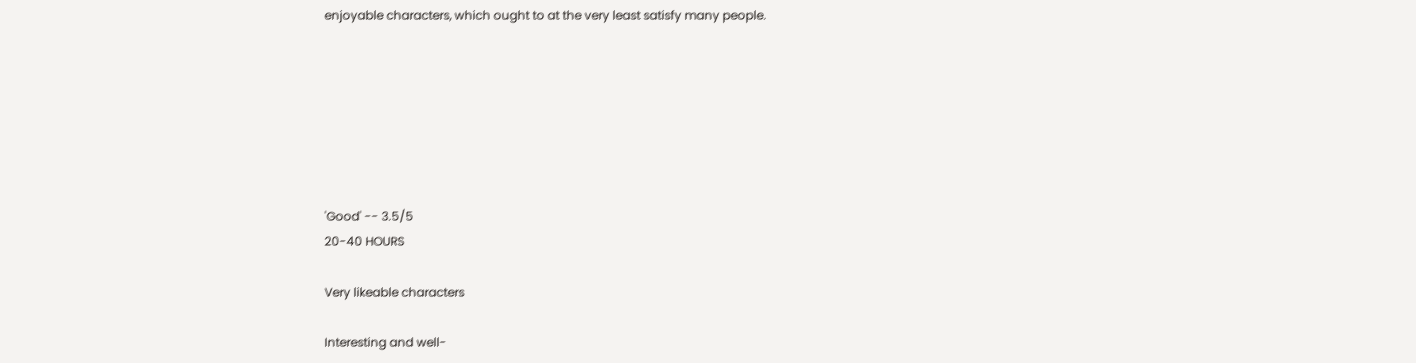enjoyable characters, which ought to at the very least satisfy many people.







'Good' -- 3.5/5
20-40 HOURS

Very likeable characters

Interesting and well-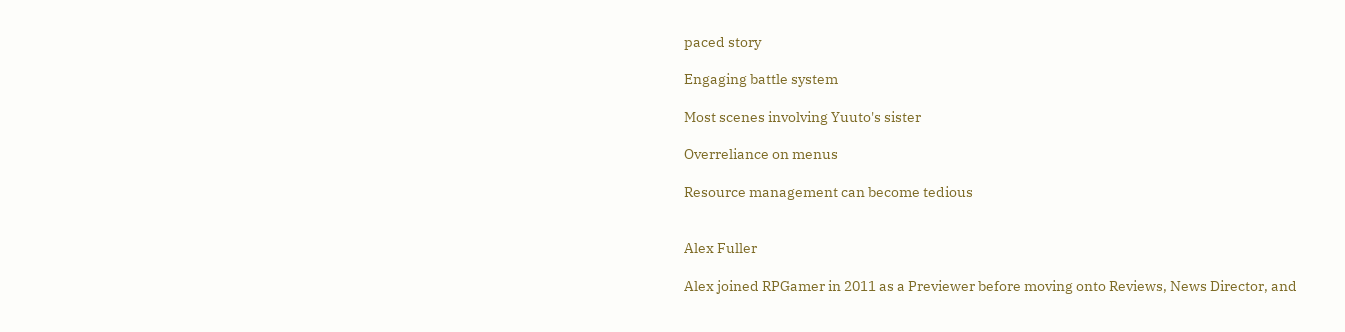paced story

Engaging battle system

Most scenes involving Yuuto's sister

Overreliance on menus

Resource management can become tedious


Alex Fuller

Alex joined RPGamer in 2011 as a Previewer before moving onto Reviews, News Director, and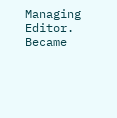Managing Editor. Became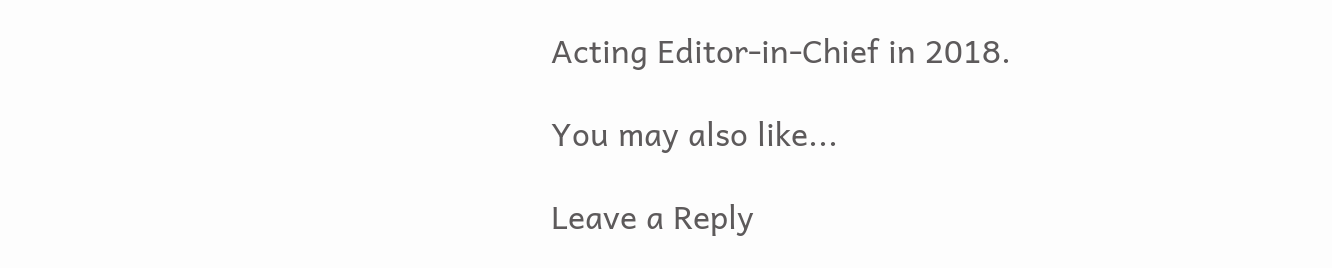Acting Editor-in-Chief in 2018.

You may also like...

Leave a Reply